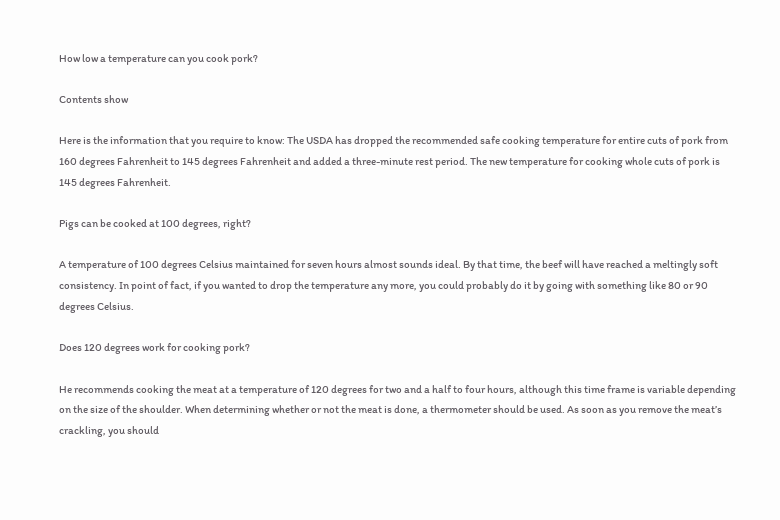How low a temperature can you cook pork?

Contents show

Here is the information that you require to know: The USDA has dropped the recommended safe cooking temperature for entire cuts of pork from 160 degrees Fahrenheit to 145 degrees Fahrenheit and added a three-minute rest period. The new temperature for cooking whole cuts of pork is 145 degrees Fahrenheit.

Pigs can be cooked at 100 degrees, right?

A temperature of 100 degrees Celsius maintained for seven hours almost sounds ideal. By that time, the beef will have reached a meltingly soft consistency. In point of fact, if you wanted to drop the temperature any more, you could probably do it by going with something like 80 or 90 degrees Celsius.

Does 120 degrees work for cooking pork?

He recommends cooking the meat at a temperature of 120 degrees for two and a half to four hours, although this time frame is variable depending on the size of the shoulder. When determining whether or not the meat is done, a thermometer should be used. As soon as you remove the meat’s crackling, you should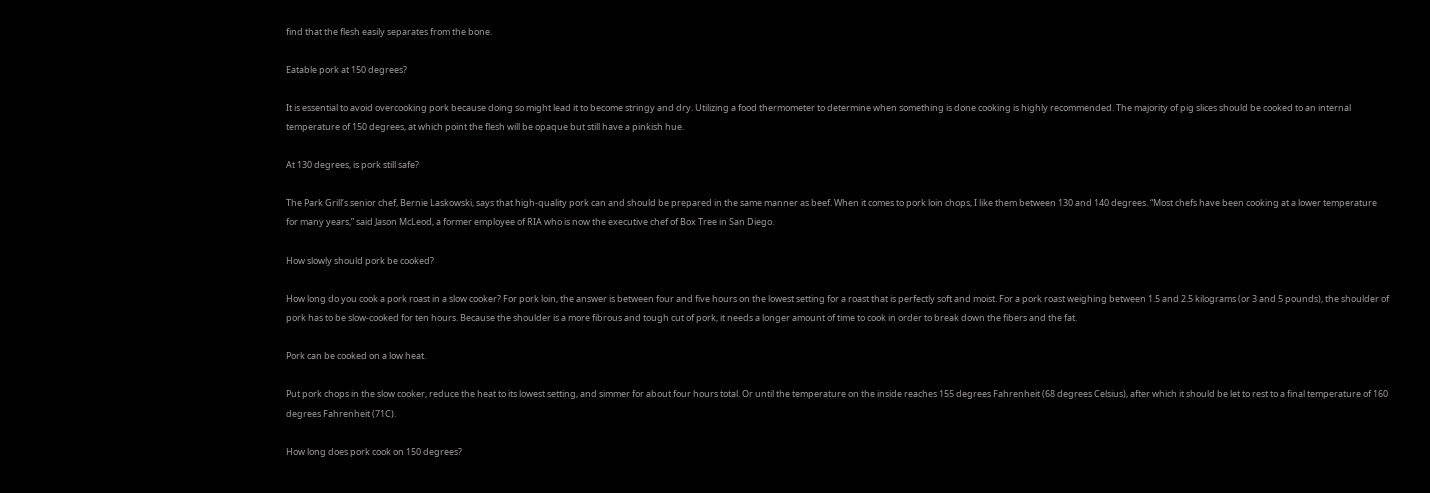find that the flesh easily separates from the bone.

Eatable pork at 150 degrees?

It is essential to avoid overcooking pork because doing so might lead it to become stringy and dry. Utilizing a food thermometer to determine when something is done cooking is highly recommended. The majority of pig slices should be cooked to an internal temperature of 150 degrees, at which point the flesh will be opaque but still have a pinkish hue.

At 130 degrees, is pork still safe?

The Park Grill’s senior chef, Bernie Laskowski, says that high-quality pork can and should be prepared in the same manner as beef. When it comes to pork loin chops, I like them between 130 and 140 degrees. “Most chefs have been cooking at a lower temperature for many years,” said Jason McLeod, a former employee of RIA who is now the executive chef of Box Tree in San Diego.

How slowly should pork be cooked?

How long do you cook a pork roast in a slow cooker? For pork loin, the answer is between four and five hours on the lowest setting for a roast that is perfectly soft and moist. For a pork roast weighing between 1.5 and 2.5 kilograms (or 3 and 5 pounds), the shoulder of pork has to be slow-cooked for ten hours. Because the shoulder is a more fibrous and tough cut of pork, it needs a longer amount of time to cook in order to break down the fibers and the fat.

Pork can be cooked on a low heat.

Put pork chops in the slow cooker, reduce the heat to its lowest setting, and simmer for about four hours total. Or until the temperature on the inside reaches 155 degrees Fahrenheit (68 degrees Celsius), after which it should be let to rest to a final temperature of 160 degrees Fahrenheit (71C).

How long does pork cook on 150 degrees?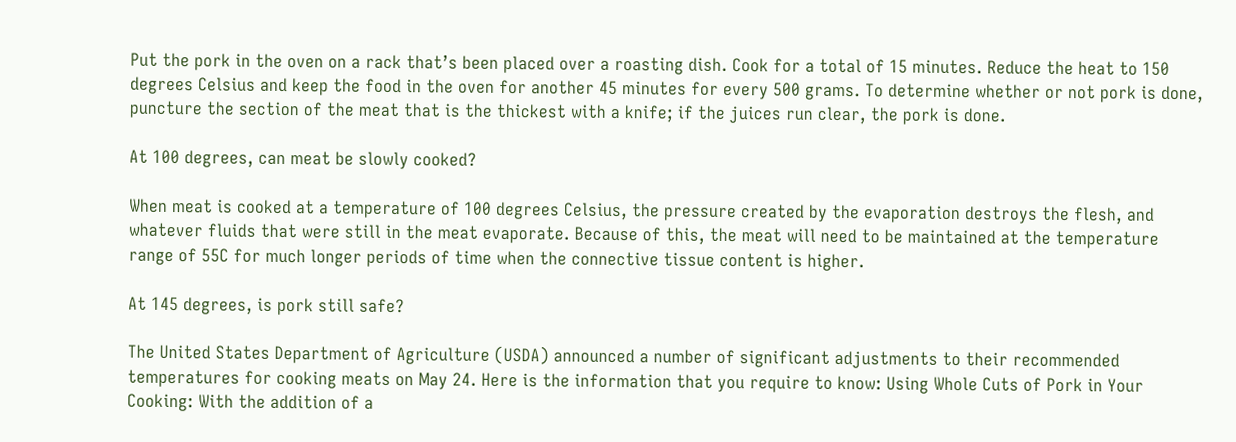Put the pork in the oven on a rack that’s been placed over a roasting dish. Cook for a total of 15 minutes. Reduce the heat to 150 degrees Celsius and keep the food in the oven for another 45 minutes for every 500 grams. To determine whether or not pork is done, puncture the section of the meat that is the thickest with a knife; if the juices run clear, the pork is done.

At 100 degrees, can meat be slowly cooked?

When meat is cooked at a temperature of 100 degrees Celsius, the pressure created by the evaporation destroys the flesh, and whatever fluids that were still in the meat evaporate. Because of this, the meat will need to be maintained at the temperature range of 55C for much longer periods of time when the connective tissue content is higher.

At 145 degrees, is pork still safe?

The United States Department of Agriculture (USDA) announced a number of significant adjustments to their recommended temperatures for cooking meats on May 24. Here is the information that you require to know: Using Whole Cuts of Pork in Your Cooking: With the addition of a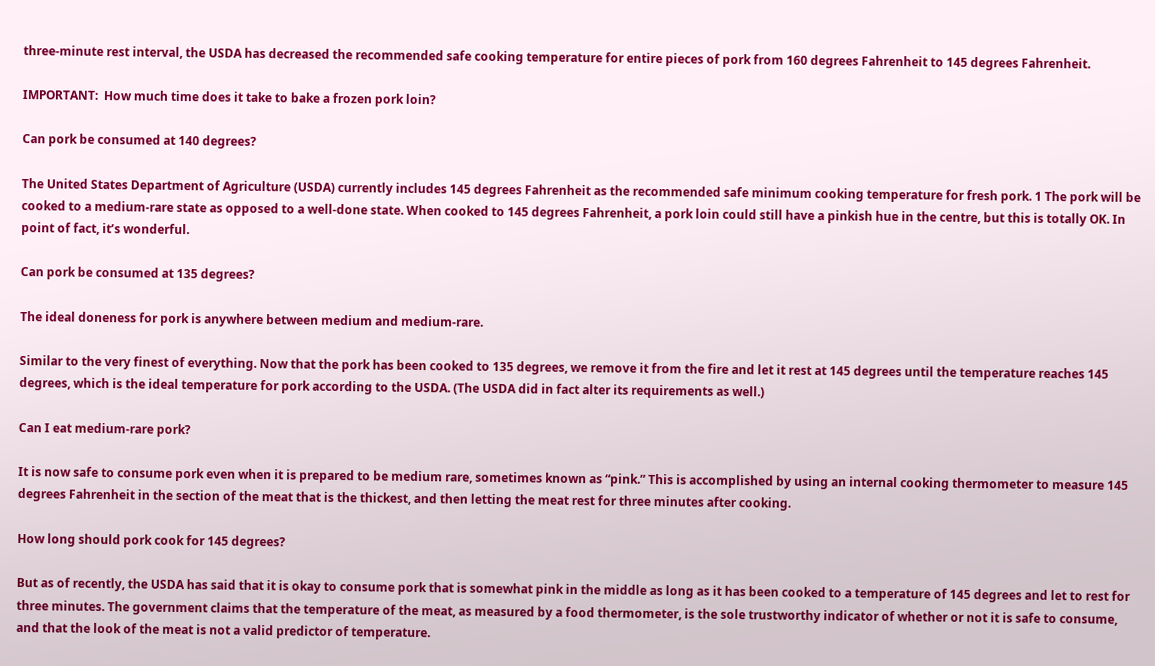three-minute rest interval, the USDA has decreased the recommended safe cooking temperature for entire pieces of pork from 160 degrees Fahrenheit to 145 degrees Fahrenheit.

IMPORTANT:  How much time does it take to bake a frozen pork loin?

Can pork be consumed at 140 degrees?

The United States Department of Agriculture (USDA) currently includes 145 degrees Fahrenheit as the recommended safe minimum cooking temperature for fresh pork. 1 The pork will be cooked to a medium-rare state as opposed to a well-done state. When cooked to 145 degrees Fahrenheit, a pork loin could still have a pinkish hue in the centre, but this is totally OK. In point of fact, it’s wonderful.

Can pork be consumed at 135 degrees?

The ideal doneness for pork is anywhere between medium and medium-rare.

Similar to the very finest of everything. Now that the pork has been cooked to 135 degrees, we remove it from the fire and let it rest at 145 degrees until the temperature reaches 145 degrees, which is the ideal temperature for pork according to the USDA. (The USDA did in fact alter its requirements as well.)

Can I eat medium-rare pork?

It is now safe to consume pork even when it is prepared to be medium rare, sometimes known as “pink.” This is accomplished by using an internal cooking thermometer to measure 145 degrees Fahrenheit in the section of the meat that is the thickest, and then letting the meat rest for three minutes after cooking.

How long should pork cook for 145 degrees?

But as of recently, the USDA has said that it is okay to consume pork that is somewhat pink in the middle as long as it has been cooked to a temperature of 145 degrees and let to rest for three minutes. The government claims that the temperature of the meat, as measured by a food thermometer, is the sole trustworthy indicator of whether or not it is safe to consume, and that the look of the meat is not a valid predictor of temperature.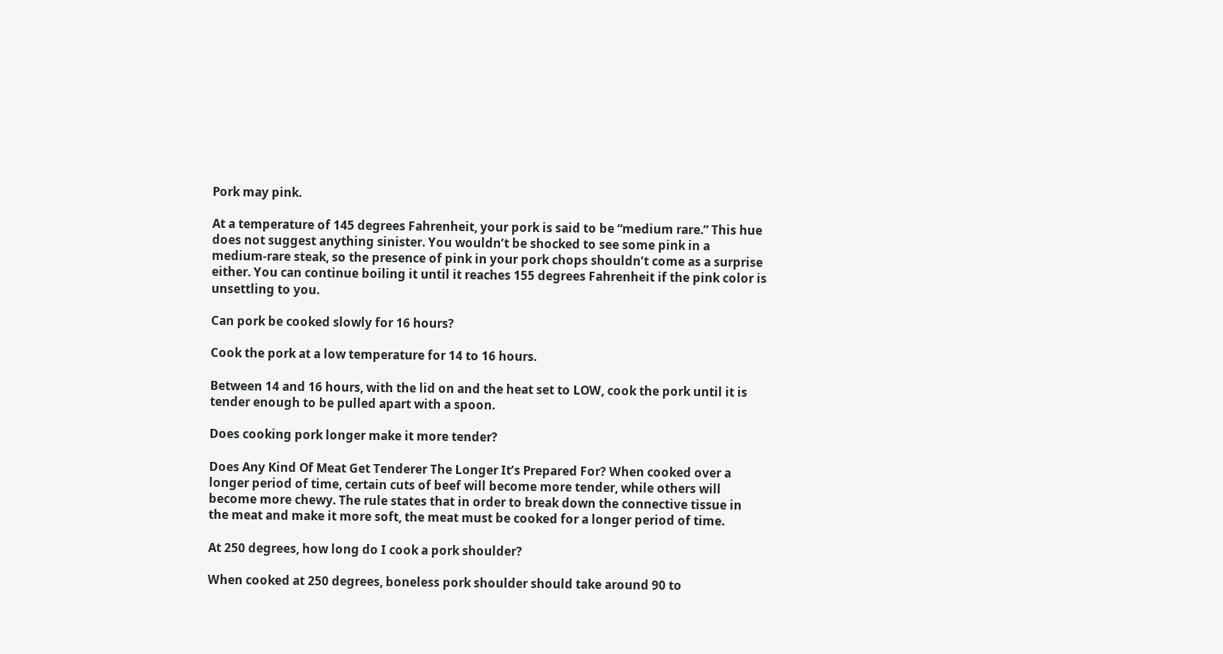Pork may pink.

At a temperature of 145 degrees Fahrenheit, your pork is said to be “medium rare.” This hue does not suggest anything sinister. You wouldn’t be shocked to see some pink in a medium-rare steak, so the presence of pink in your pork chops shouldn’t come as a surprise either. You can continue boiling it until it reaches 155 degrees Fahrenheit if the pink color is unsettling to you.

Can pork be cooked slowly for 16 hours?

Cook the pork at a low temperature for 14 to 16 hours.

Between 14 and 16 hours, with the lid on and the heat set to LOW, cook the pork until it is tender enough to be pulled apart with a spoon.

Does cooking pork longer make it more tender?

Does Any Kind Of Meat Get Tenderer The Longer It’s Prepared For? When cooked over a longer period of time, certain cuts of beef will become more tender, while others will become more chewy. The rule states that in order to break down the connective tissue in the meat and make it more soft, the meat must be cooked for a longer period of time.

At 250 degrees, how long do I cook a pork shoulder?

When cooked at 250 degrees, boneless pork shoulder should take around 90 to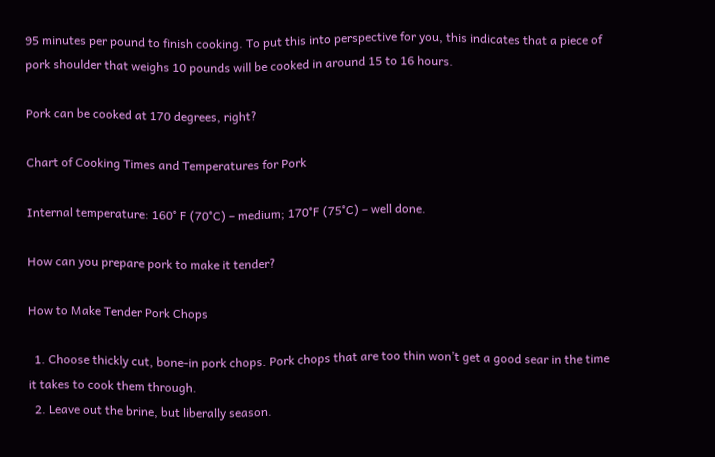95 minutes per pound to finish cooking. To put this into perspective for you, this indicates that a piece of pork shoulder that weighs 10 pounds will be cooked in around 15 to 16 hours.

Pork can be cooked at 170 degrees, right?

Chart of Cooking Times and Temperatures for Pork

Internal temperature: 160° F (70°C) – medium; 170°F (75°C) – well done.

How can you prepare pork to make it tender?

How to Make Tender Pork Chops

  1. Choose thickly cut, bone-in pork chops. Pork chops that are too thin won’t get a good sear in the time it takes to cook them through.
  2. Leave out the brine, but liberally season.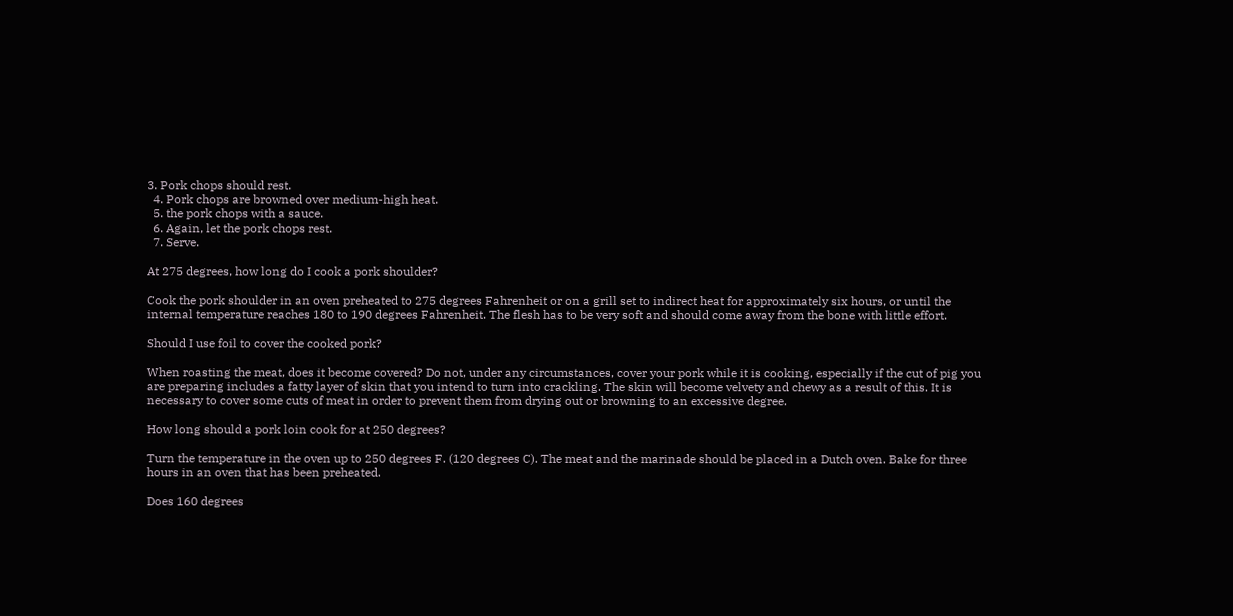3. Pork chops should rest.
  4. Pork chops are browned over medium-high heat.
  5. the pork chops with a sauce.
  6. Again, let the pork chops rest.
  7. Serve.

At 275 degrees, how long do I cook a pork shoulder?

Cook the pork shoulder in an oven preheated to 275 degrees Fahrenheit or on a grill set to indirect heat for approximately six hours, or until the internal temperature reaches 180 to 190 degrees Fahrenheit. The flesh has to be very soft and should come away from the bone with little effort.

Should I use foil to cover the cooked pork?

When roasting the meat, does it become covered? Do not, under any circumstances, cover your pork while it is cooking, especially if the cut of pig you are preparing includes a fatty layer of skin that you intend to turn into crackling. The skin will become velvety and chewy as a result of this. It is necessary to cover some cuts of meat in order to prevent them from drying out or browning to an excessive degree.

How long should a pork loin cook for at 250 degrees?

Turn the temperature in the oven up to 250 degrees F. (120 degrees C). The meat and the marinade should be placed in a Dutch oven. Bake for three hours in an oven that has been preheated.

Does 160 degrees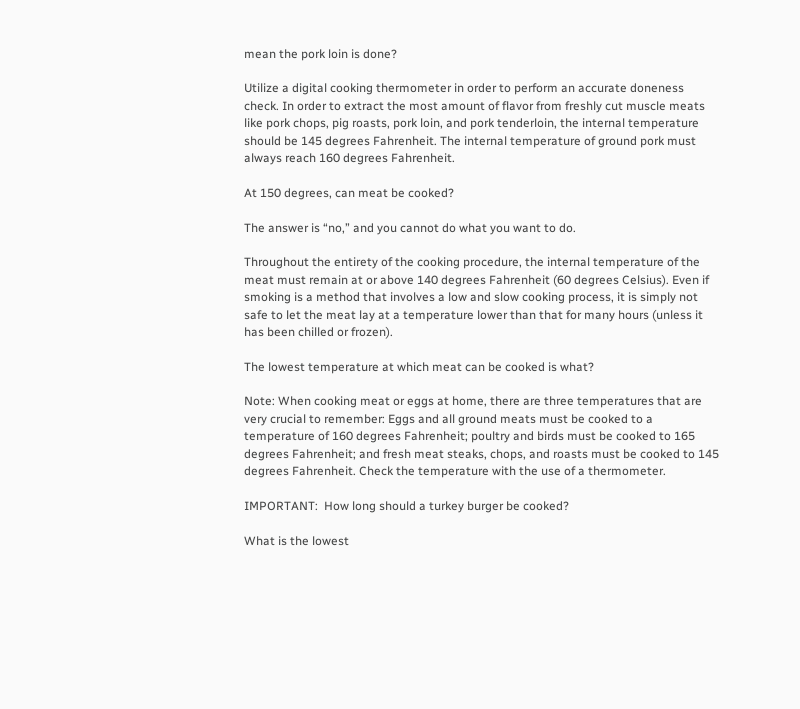mean the pork loin is done?

Utilize a digital cooking thermometer in order to perform an accurate doneness check. In order to extract the most amount of flavor from freshly cut muscle meats like pork chops, pig roasts, pork loin, and pork tenderloin, the internal temperature should be 145 degrees Fahrenheit. The internal temperature of ground pork must always reach 160 degrees Fahrenheit.

At 150 degrees, can meat be cooked?

The answer is “no,” and you cannot do what you want to do.

Throughout the entirety of the cooking procedure, the internal temperature of the meat must remain at or above 140 degrees Fahrenheit (60 degrees Celsius). Even if smoking is a method that involves a low and slow cooking process, it is simply not safe to let the meat lay at a temperature lower than that for many hours (unless it has been chilled or frozen).

The lowest temperature at which meat can be cooked is what?

Note: When cooking meat or eggs at home, there are three temperatures that are very crucial to remember: Eggs and all ground meats must be cooked to a temperature of 160 degrees Fahrenheit; poultry and birds must be cooked to 165 degrees Fahrenheit; and fresh meat steaks, chops, and roasts must be cooked to 145 degrees Fahrenheit. Check the temperature with the use of a thermometer.

IMPORTANT:  How long should a turkey burger be cooked?

What is the lowest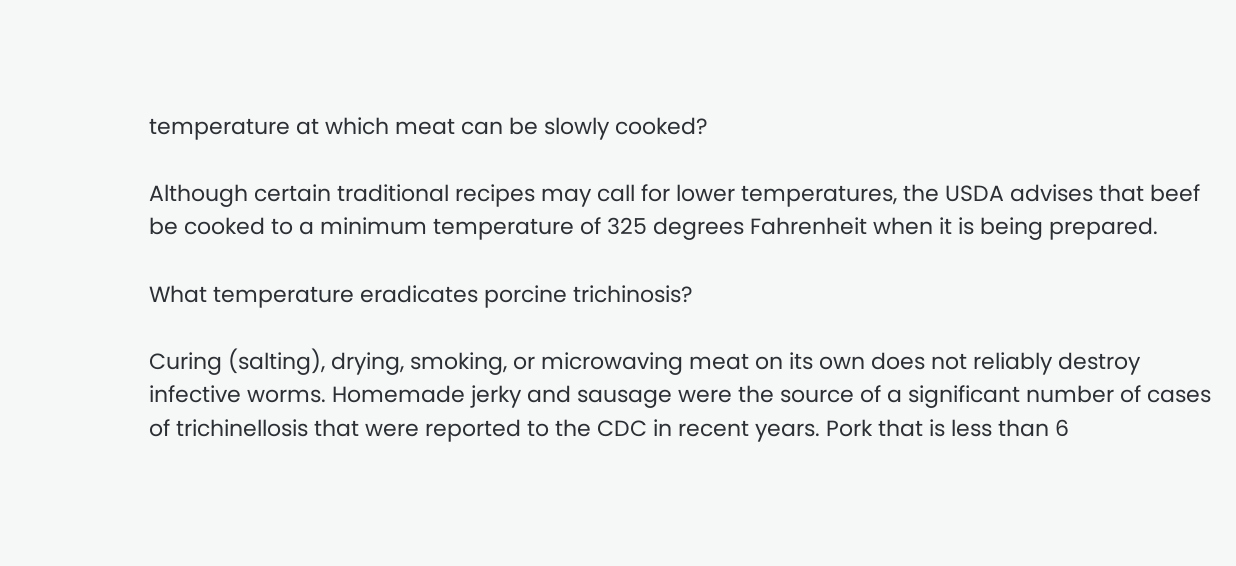temperature at which meat can be slowly cooked?

Although certain traditional recipes may call for lower temperatures, the USDA advises that beef be cooked to a minimum temperature of 325 degrees Fahrenheit when it is being prepared.

What temperature eradicates porcine trichinosis?

Curing (salting), drying, smoking, or microwaving meat on its own does not reliably destroy infective worms. Homemade jerky and sausage were the source of a significant number of cases of trichinellosis that were reported to the CDC in recent years. Pork that is less than 6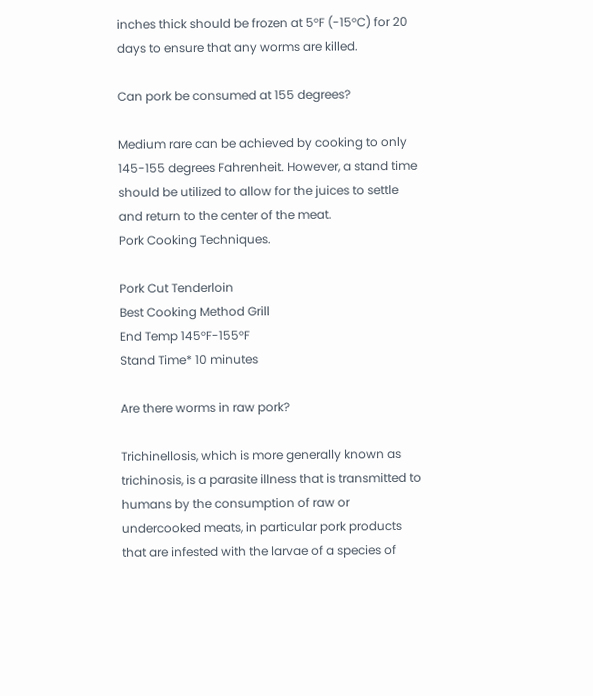inches thick should be frozen at 5°F (-15°C) for 20 days to ensure that any worms are killed.

Can pork be consumed at 155 degrees?

Medium rare can be achieved by cooking to only 145-155 degrees Fahrenheit. However, a stand time should be utilized to allow for the juices to settle and return to the center of the meat.
Pork Cooking Techniques.

Pork Cut Tenderloin
Best Cooking Method Grill
End Temp 145°F-155°F
Stand Time* 10 minutes

Are there worms in raw pork?

Trichinellosis, which is more generally known as trichinosis, is a parasite illness that is transmitted to humans by the consumption of raw or undercooked meats, in particular pork products that are infested with the larvae of a species of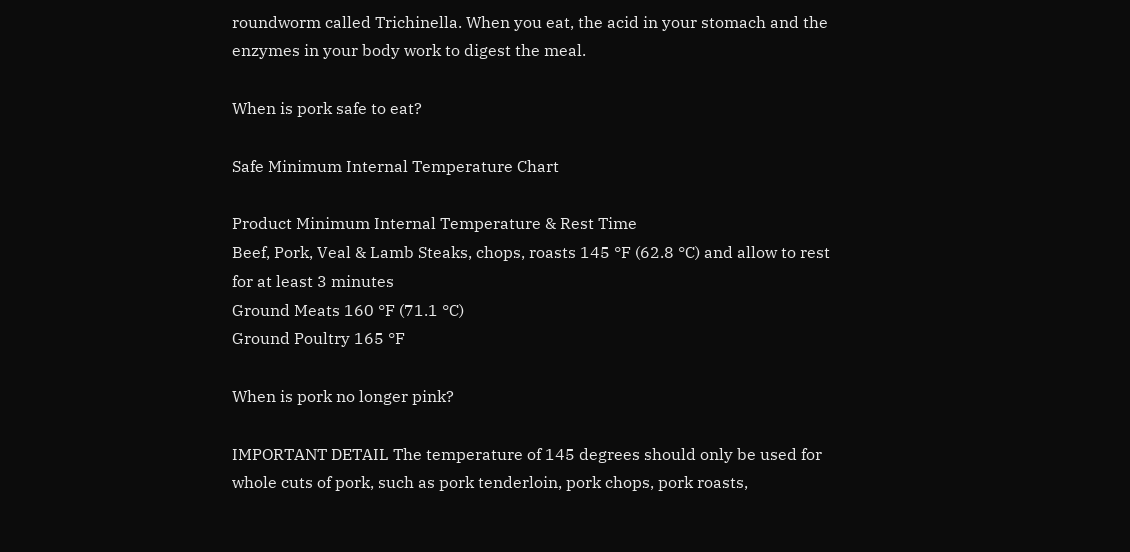roundworm called Trichinella. When you eat, the acid in your stomach and the enzymes in your body work to digest the meal.

When is pork safe to eat?

Safe Minimum Internal Temperature Chart

Product Minimum Internal Temperature & Rest Time
Beef, Pork, Veal & Lamb Steaks, chops, roasts 145 °F (62.8 °C) and allow to rest for at least 3 minutes
Ground Meats 160 °F (71.1 °C)
Ground Poultry 165 °F

When is pork no longer pink?

IMPORTANT DETAIL The temperature of 145 degrees should only be used for whole cuts of pork, such as pork tenderloin, pork chops, pork roasts,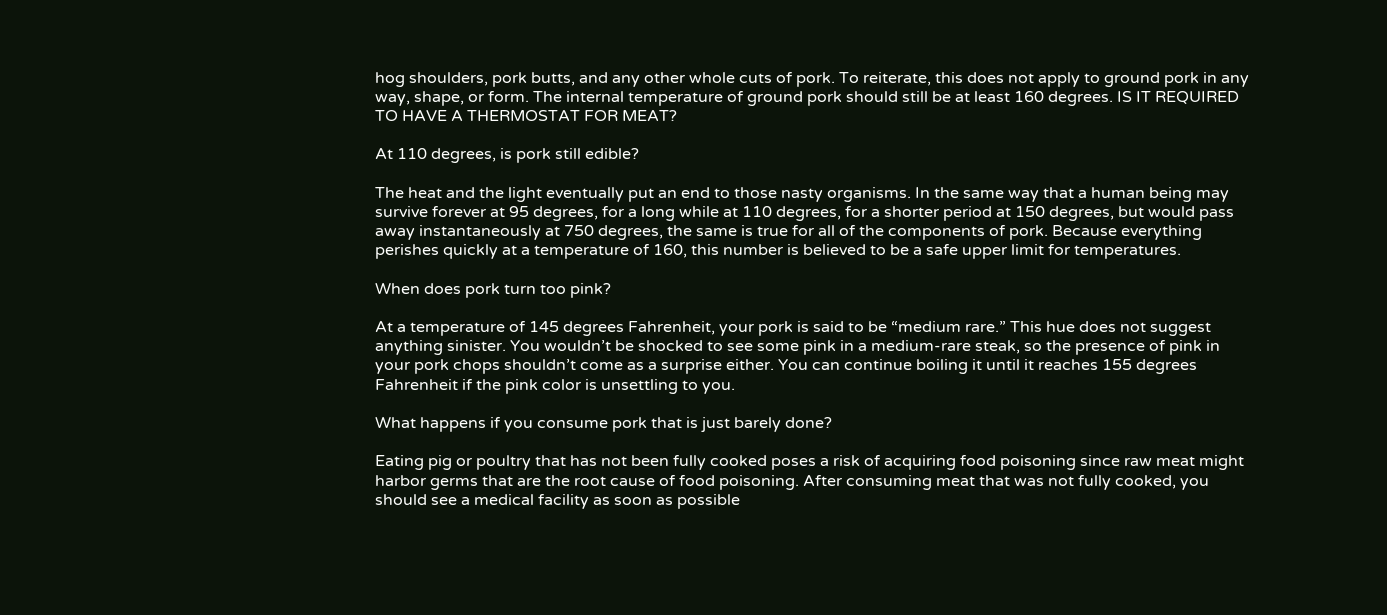hog shoulders, pork butts, and any other whole cuts of pork. To reiterate, this does not apply to ground pork in any way, shape, or form. The internal temperature of ground pork should still be at least 160 degrees. IS IT REQUIRED TO HAVE A THERMOSTAT FOR MEAT?

At 110 degrees, is pork still edible?

The heat and the light eventually put an end to those nasty organisms. In the same way that a human being may survive forever at 95 degrees, for a long while at 110 degrees, for a shorter period at 150 degrees, but would pass away instantaneously at 750 degrees, the same is true for all of the components of pork. Because everything perishes quickly at a temperature of 160, this number is believed to be a safe upper limit for temperatures.

When does pork turn too pink?

At a temperature of 145 degrees Fahrenheit, your pork is said to be “medium rare.” This hue does not suggest anything sinister. You wouldn’t be shocked to see some pink in a medium-rare steak, so the presence of pink in your pork chops shouldn’t come as a surprise either. You can continue boiling it until it reaches 155 degrees Fahrenheit if the pink color is unsettling to you.

What happens if you consume pork that is just barely done?

Eating pig or poultry that has not been fully cooked poses a risk of acquiring food poisoning since raw meat might harbor germs that are the root cause of food poisoning. After consuming meat that was not fully cooked, you should see a medical facility as soon as possible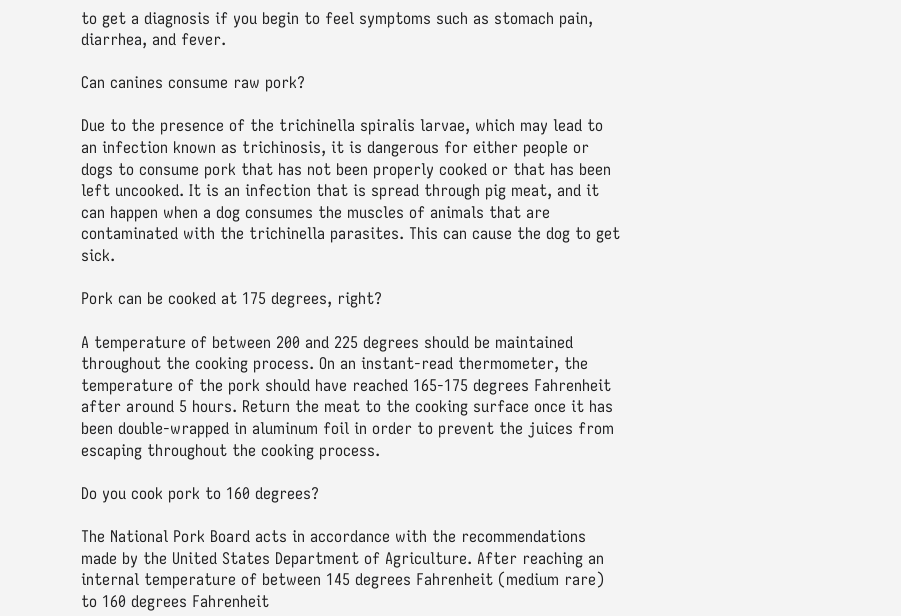to get a diagnosis if you begin to feel symptoms such as stomach pain, diarrhea, and fever.

Can canines consume raw pork?

Due to the presence of the trichinella spiralis larvae, which may lead to an infection known as trichinosis, it is dangerous for either people or dogs to consume pork that has not been properly cooked or that has been left uncooked. It is an infection that is spread through pig meat, and it can happen when a dog consumes the muscles of animals that are contaminated with the trichinella parasites. This can cause the dog to get sick.

Pork can be cooked at 175 degrees, right?

A temperature of between 200 and 225 degrees should be maintained throughout the cooking process. On an instant-read thermometer, the temperature of the pork should have reached 165-175 degrees Fahrenheit after around 5 hours. Return the meat to the cooking surface once it has been double-wrapped in aluminum foil in order to prevent the juices from escaping throughout the cooking process.

Do you cook pork to 160 degrees?

The National Pork Board acts in accordance with the recommendations made by the United States Department of Agriculture. After reaching an internal temperature of between 145 degrees Fahrenheit (medium rare) to 160 degrees Fahrenheit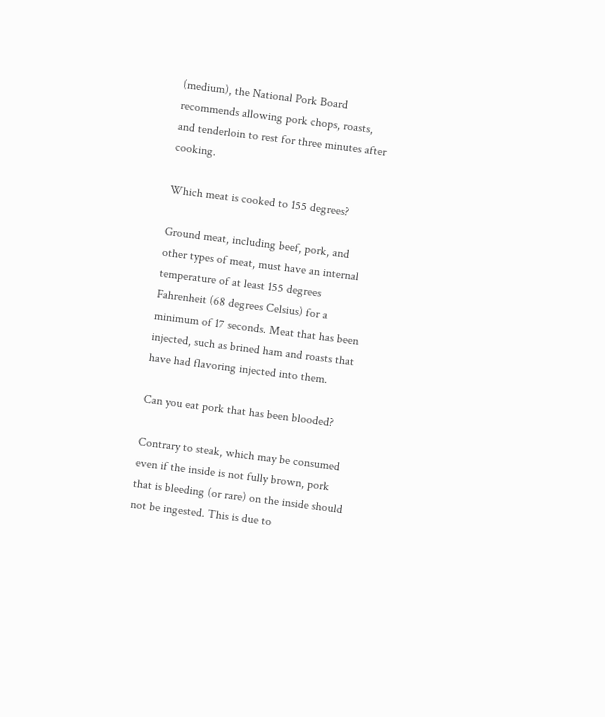(medium), the National Pork Board recommends allowing pork chops, roasts, and tenderloin to rest for three minutes after cooking.

Which meat is cooked to 155 degrees?

Ground meat, including beef, pork, and other types of meat, must have an internal temperature of at least 155 degrees Fahrenheit (68 degrees Celsius) for a minimum of 17 seconds. Meat that has been injected, such as brined ham and roasts that have had flavoring injected into them.

Can you eat pork that has been blooded?

Contrary to steak, which may be consumed even if the inside is not fully brown, pork that is bleeding (or rare) on the inside should not be ingested. This is due to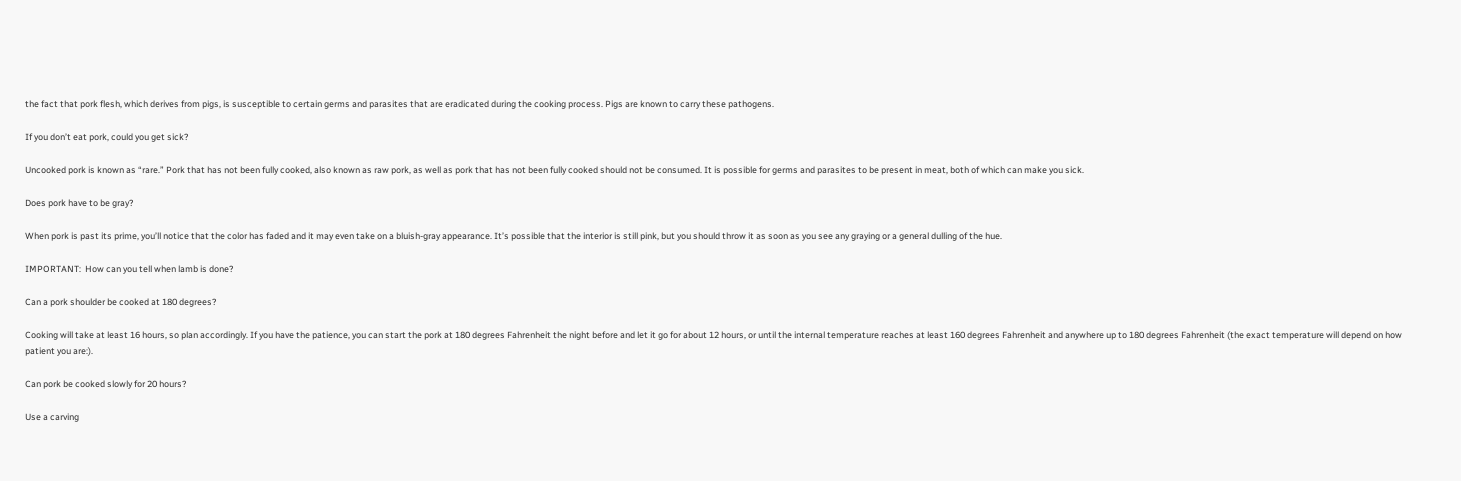the fact that pork flesh, which derives from pigs, is susceptible to certain germs and parasites that are eradicated during the cooking process. Pigs are known to carry these pathogens.

If you don’t eat pork, could you get sick?

Uncooked pork is known as “rare.” Pork that has not been fully cooked, also known as raw pork, as well as pork that has not been fully cooked should not be consumed. It is possible for germs and parasites to be present in meat, both of which can make you sick.

Does pork have to be gray?

When pork is past its prime, you’ll notice that the color has faded and it may even take on a bluish-gray appearance. It’s possible that the interior is still pink, but you should throw it as soon as you see any graying or a general dulling of the hue.

IMPORTANT:  How can you tell when lamb is done?

Can a pork shoulder be cooked at 180 degrees?

Cooking will take at least 16 hours, so plan accordingly. If you have the patience, you can start the pork at 180 degrees Fahrenheit the night before and let it go for about 12 hours, or until the internal temperature reaches at least 160 degrees Fahrenheit and anywhere up to 180 degrees Fahrenheit (the exact temperature will depend on how patient you are:).

Can pork be cooked slowly for 20 hours?

Use a carving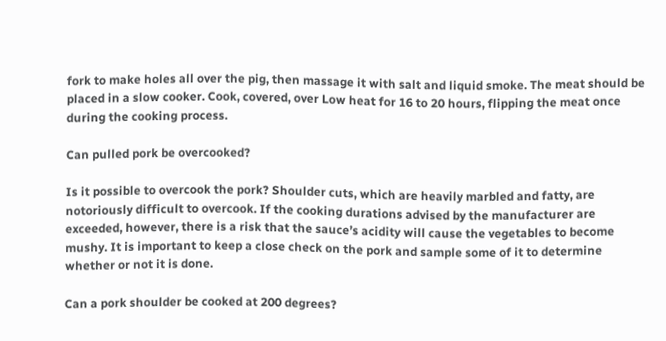fork to make holes all over the pig, then massage it with salt and liquid smoke. The meat should be placed in a slow cooker. Cook, covered, over Low heat for 16 to 20 hours, flipping the meat once during the cooking process.

Can pulled pork be overcooked?

Is it possible to overcook the pork? Shoulder cuts, which are heavily marbled and fatty, are notoriously difficult to overcook. If the cooking durations advised by the manufacturer are exceeded, however, there is a risk that the sauce’s acidity will cause the vegetables to become mushy. It is important to keep a close check on the pork and sample some of it to determine whether or not it is done.

Can a pork shoulder be cooked at 200 degrees?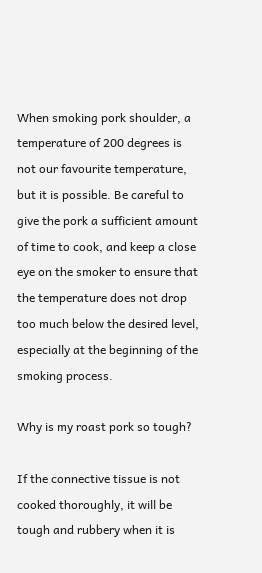When smoking pork shoulder, a temperature of 200 degrees is not our favourite temperature, but it is possible. Be careful to give the pork a sufficient amount of time to cook, and keep a close eye on the smoker to ensure that the temperature does not drop too much below the desired level, especially at the beginning of the smoking process.

Why is my roast pork so tough?

If the connective tissue is not cooked thoroughly, it will be tough and rubbery when it is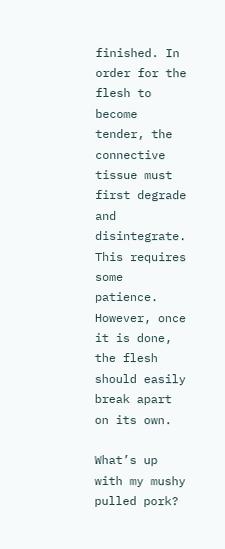finished. In order for the flesh to become tender, the connective tissue must first degrade and disintegrate. This requires some patience. However, once it is done, the flesh should easily break apart on its own.

What’s up with my mushy pulled pork?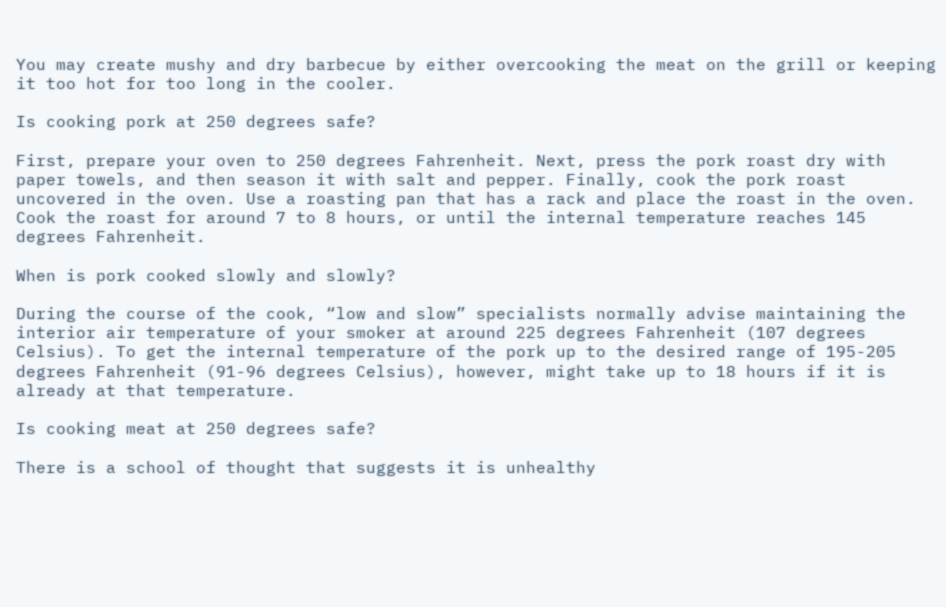You may create mushy and dry barbecue by either overcooking the meat on the grill or keeping it too hot for too long in the cooler.

Is cooking pork at 250 degrees safe?

First, prepare your oven to 250 degrees Fahrenheit. Next, press the pork roast dry with paper towels, and then season it with salt and pepper. Finally, cook the pork roast uncovered in the oven. Use a roasting pan that has a rack and place the roast in the oven. Cook the roast for around 7 to 8 hours, or until the internal temperature reaches 145 degrees Fahrenheit.

When is pork cooked slowly and slowly?

During the course of the cook, “low and slow” specialists normally advise maintaining the interior air temperature of your smoker at around 225 degrees Fahrenheit (107 degrees Celsius). To get the internal temperature of the pork up to the desired range of 195-205 degrees Fahrenheit (91-96 degrees Celsius), however, might take up to 18 hours if it is already at that temperature.

Is cooking meat at 250 degrees safe?

There is a school of thought that suggests it is unhealthy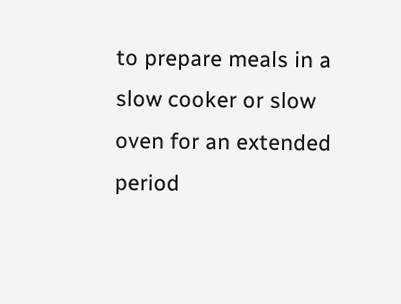to prepare meals in a slow cooker or slow oven for an extended period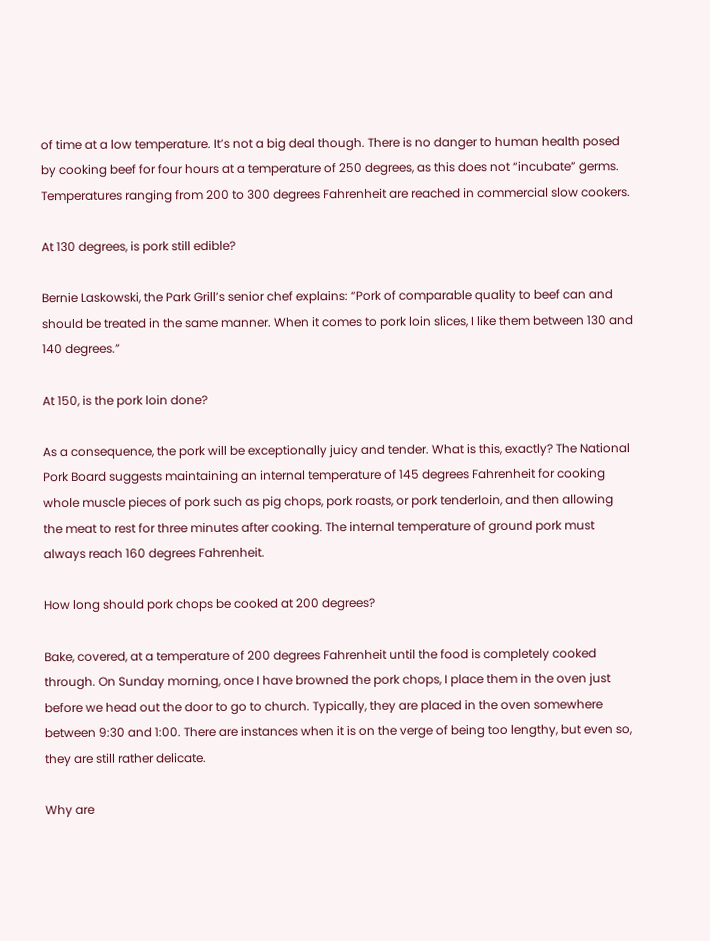of time at a low temperature. It’s not a big deal though. There is no danger to human health posed by cooking beef for four hours at a temperature of 250 degrees, as this does not “incubate” germs. Temperatures ranging from 200 to 300 degrees Fahrenheit are reached in commercial slow cookers.

At 130 degrees, is pork still edible?

Bernie Laskowski, the Park Grill’s senior chef explains: “Pork of comparable quality to beef can and should be treated in the same manner. When it comes to pork loin slices, I like them between 130 and 140 degrees.”

At 150, is the pork loin done?

As a consequence, the pork will be exceptionally juicy and tender. What is this, exactly? The National Pork Board suggests maintaining an internal temperature of 145 degrees Fahrenheit for cooking whole muscle pieces of pork such as pig chops, pork roasts, or pork tenderloin, and then allowing the meat to rest for three minutes after cooking. The internal temperature of ground pork must always reach 160 degrees Fahrenheit.

How long should pork chops be cooked at 200 degrees?

Bake, covered, at a temperature of 200 degrees Fahrenheit until the food is completely cooked through. On Sunday morning, once I have browned the pork chops, I place them in the oven just before we head out the door to go to church. Typically, they are placed in the oven somewhere between 9:30 and 1:00. There are instances when it is on the verge of being too lengthy, but even so, they are still rather delicate.

Why are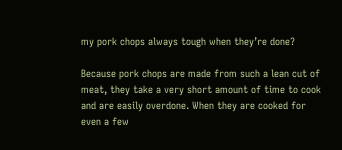my pork chops always tough when they’re done?

Because pork chops are made from such a lean cut of meat, they take a very short amount of time to cook and are easily overdone. When they are cooked for even a few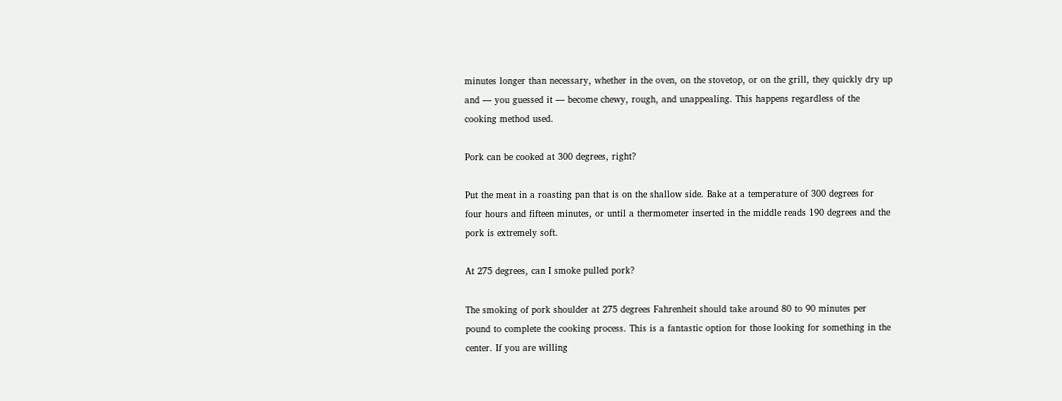minutes longer than necessary, whether in the oven, on the stovetop, or on the grill, they quickly dry up and — you guessed it — become chewy, rough, and unappealing. This happens regardless of the cooking method used.

Pork can be cooked at 300 degrees, right?

Put the meat in a roasting pan that is on the shallow side. Bake at a temperature of 300 degrees for four hours and fifteen minutes, or until a thermometer inserted in the middle reads 190 degrees and the pork is extremely soft.

At 275 degrees, can I smoke pulled pork?

The smoking of pork shoulder at 275 degrees Fahrenheit should take around 80 to 90 minutes per pound to complete the cooking process. This is a fantastic option for those looking for something in the center. If you are willing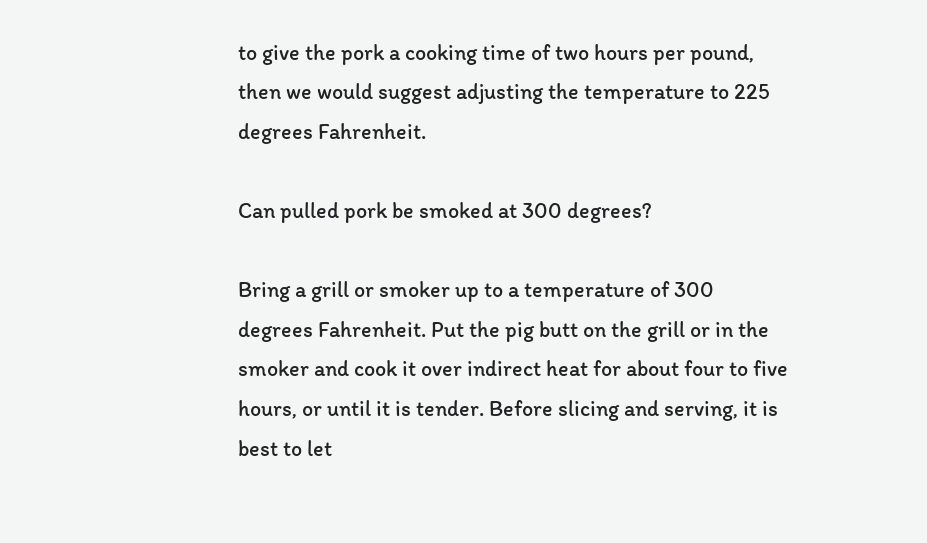to give the pork a cooking time of two hours per pound, then we would suggest adjusting the temperature to 225 degrees Fahrenheit.

Can pulled pork be smoked at 300 degrees?

Bring a grill or smoker up to a temperature of 300 degrees Fahrenheit. Put the pig butt on the grill or in the smoker and cook it over indirect heat for about four to five hours, or until it is tender. Before slicing and serving, it is best to let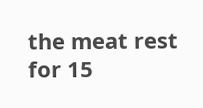the meat rest for 15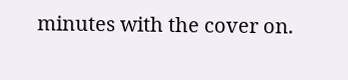minutes with the cover on.